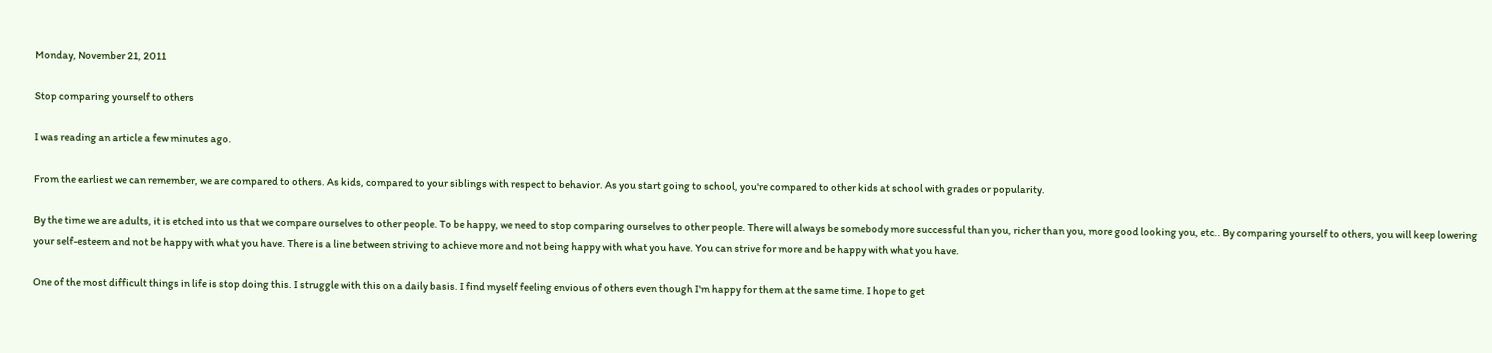Monday, November 21, 2011

Stop comparing yourself to others

I was reading an article a few minutes ago.

From the earliest we can remember, we are compared to others. As kids, compared to your siblings with respect to behavior. As you start going to school, you're compared to other kids at school with grades or popularity.

By the time we are adults, it is etched into us that we compare ourselves to other people. To be happy, we need to stop comparing ourselves to other people. There will always be somebody more successful than you, richer than you, more good looking you, etc.. By comparing yourself to others, you will keep lowering your self-esteem and not be happy with what you have. There is a line between striving to achieve more and not being happy with what you have. You can strive for more and be happy with what you have.

One of the most difficult things in life is stop doing this. I struggle with this on a daily basis. I find myself feeling envious of others even though I'm happy for them at the same time. I hope to get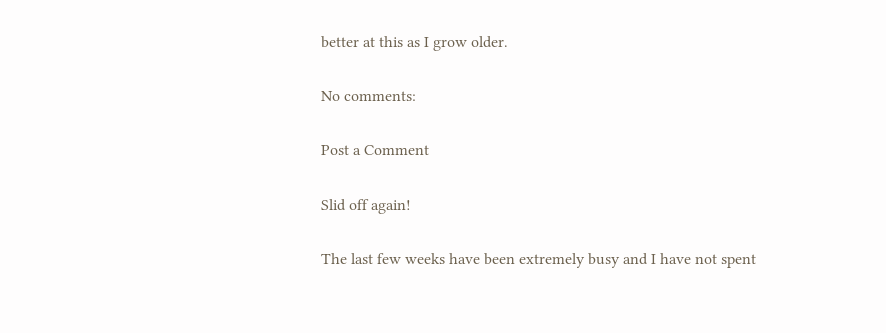better at this as I grow older.

No comments:

Post a Comment

Slid off again!

The last few weeks have been extremely busy and I have not spent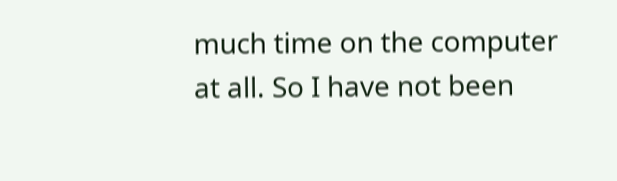much time on the computer at all. So I have not been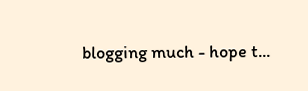blogging much - hope t...